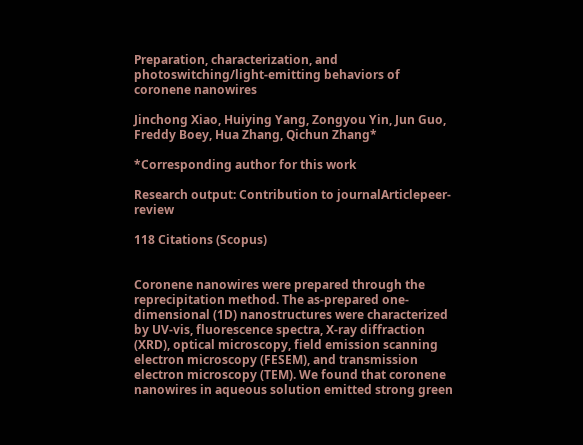Preparation, characterization, and photoswitching/light-emitting behaviors of coronene nanowires

Jinchong Xiao, Huiying Yang, Zongyou Yin, Jun Guo, Freddy Boey, Hua Zhang, Qichun Zhang*

*Corresponding author for this work

Research output: Contribution to journalArticlepeer-review

118 Citations (Scopus)


Coronene nanowires were prepared through the reprecipitation method. The as-prepared one-dimensional (1D) nanostructures were characterized by UV-vis, fluorescence spectra, X-ray diffraction (XRD), optical microscopy, field emission scanning electron microscopy (FESEM), and transmission electron microscopy (TEM). We found that coronene nanowires in aqueous solution emitted strong green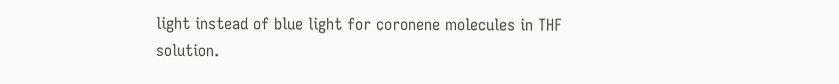light instead of blue light for coronene molecules in THF solution.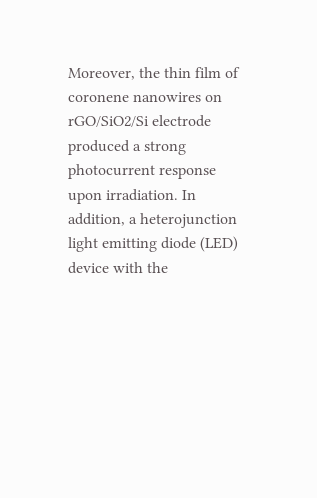Moreover, the thin film of coronene nanowires on rGO/SiO2/Si electrode produced a strong photocurrent response upon irradiation. In addition, a heterojunction light emitting diode (LED) device with the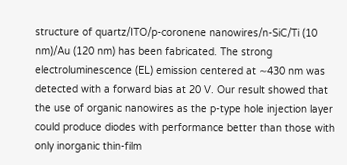structure of quartz/ITO/p-coronene nanowires/n-SiC/Ti (10 nm)/Au (120 nm) has been fabricated. The strong electroluminescence (EL) emission centered at ∼430 nm was detected with a forward bias at 20 V. Our result showed that the use of organic nanowires as the p-type hole injection layer could produce diodes with performance better than those with only inorganic thin-film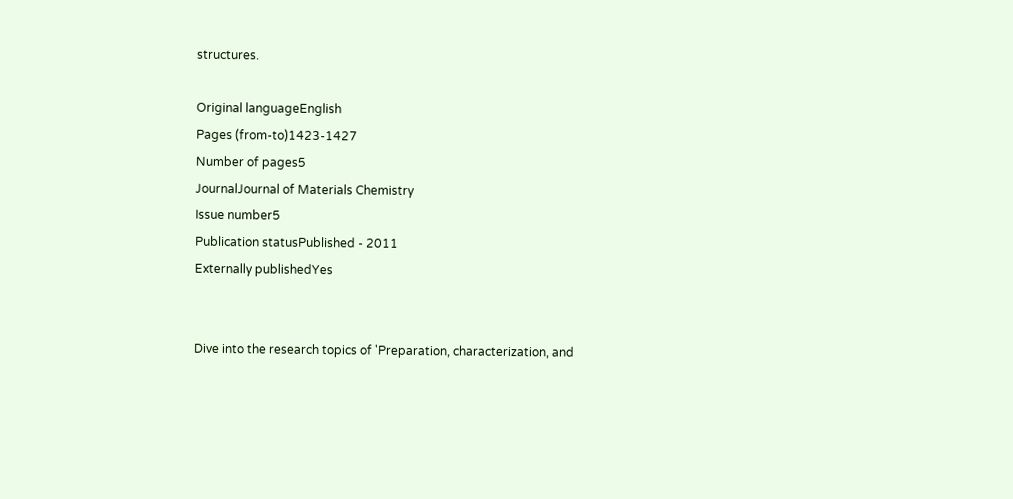structures.

Original languageEnglish
Pages (from-to)1423-1427
Number of pages5
JournalJournal of Materials Chemistry
Issue number5
Publication statusPublished - 2011
Externally publishedYes


Dive into the research topics of 'Preparation, characterization, and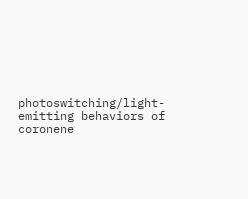photoswitching/light-emitting behaviors of coronene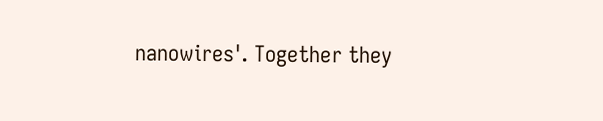nanowires'. Together they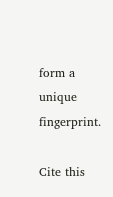form a unique fingerprint.

Cite this